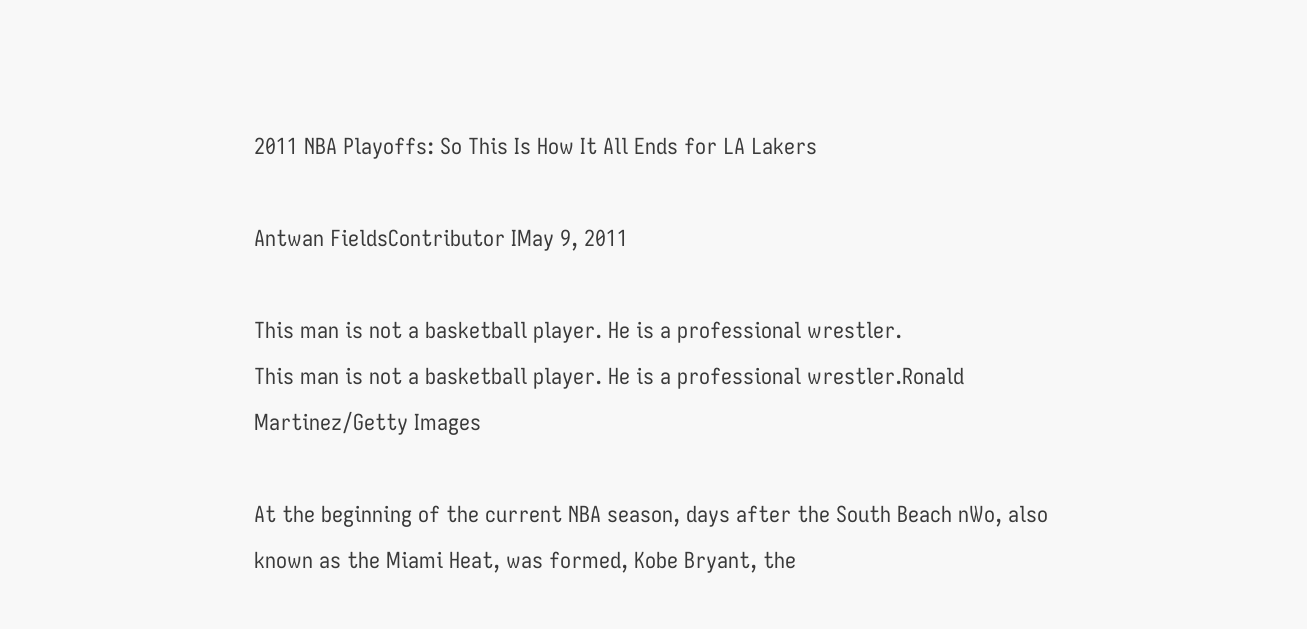2011 NBA Playoffs: So This Is How It All Ends for LA Lakers

Antwan FieldsContributor IMay 9, 2011

This man is not a basketball player. He is a professional wrestler.
This man is not a basketball player. He is a professional wrestler.Ronald Martinez/Getty Images

At the beginning of the current NBA season, days after the South Beach nWo, also known as the Miami Heat, was formed, Kobe Bryant, the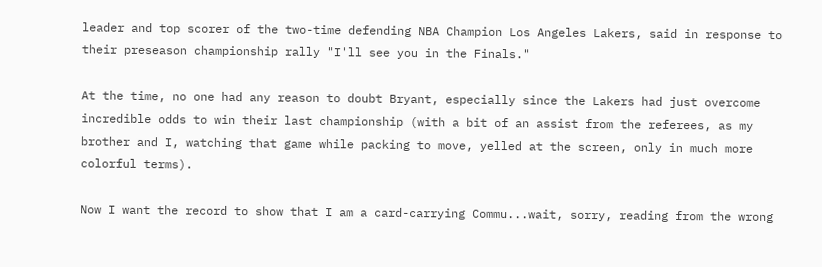leader and top scorer of the two-time defending NBA Champion Los Angeles Lakers, said in response to their preseason championship rally "I'll see you in the Finals."

At the time, no one had any reason to doubt Bryant, especially since the Lakers had just overcome incredible odds to win their last championship (with a bit of an assist from the referees, as my brother and I, watching that game while packing to move, yelled at the screen, only in much more colorful terms).

Now I want the record to show that I am a card-carrying Commu...wait, sorry, reading from the wrong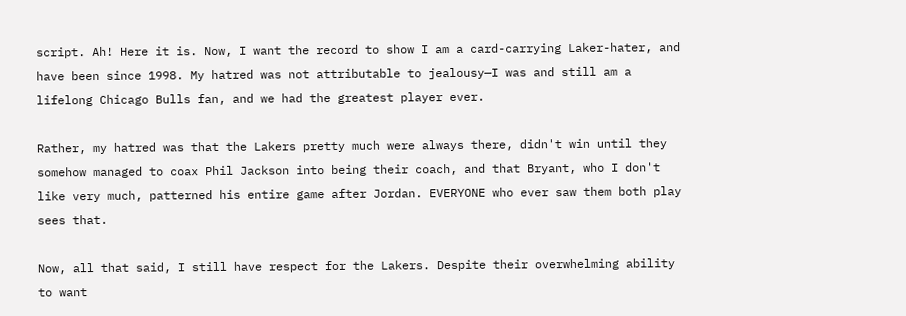script. Ah! Here it is. Now, I want the record to show I am a card-carrying Laker-hater, and have been since 1998. My hatred was not attributable to jealousy—I was and still am a lifelong Chicago Bulls fan, and we had the greatest player ever.

Rather, my hatred was that the Lakers pretty much were always there, didn't win until they somehow managed to coax Phil Jackson into being their coach, and that Bryant, who I don't like very much, patterned his entire game after Jordan. EVERYONE who ever saw them both play sees that.

Now, all that said, I still have respect for the Lakers. Despite their overwhelming ability to want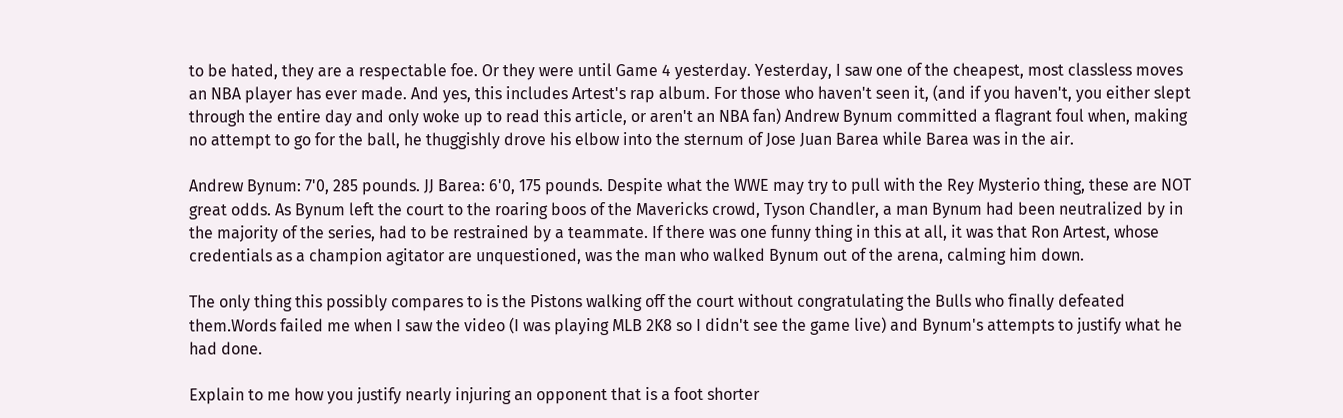to be hated, they are a respectable foe. Or they were until Game 4 yesterday. Yesterday, I saw one of the cheapest, most classless moves an NBA player has ever made. And yes, this includes Artest's rap album. For those who haven't seen it, (and if you haven't, you either slept through the entire day and only woke up to read this article, or aren't an NBA fan) Andrew Bynum committed a flagrant foul when, making no attempt to go for the ball, he thuggishly drove his elbow into the sternum of Jose Juan Barea while Barea was in the air.

Andrew Bynum: 7'0, 285 pounds. JJ Barea: 6'0, 175 pounds. Despite what the WWE may try to pull with the Rey Mysterio thing, these are NOT great odds. As Bynum left the court to the roaring boos of the Mavericks crowd, Tyson Chandler, a man Bynum had been neutralized by in the majority of the series, had to be restrained by a teammate. If there was one funny thing in this at all, it was that Ron Artest, whose credentials as a champion agitator are unquestioned, was the man who walked Bynum out of the arena, calming him down.

The only thing this possibly compares to is the Pistons walking off the court without congratulating the Bulls who finally defeated them.Words failed me when I saw the video (I was playing MLB 2K8 so I didn't see the game live) and Bynum's attempts to justify what he had done.

Explain to me how you justify nearly injuring an opponent that is a foot shorter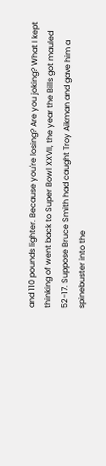and 110 pounds lighter. Because you're losing? Are you joking? What I kept thinking of went back to Super Bowl XXVII, the year the Bills got mauled 52-17. Suppose Bruce Smith had caught Troy Aikman and gave him a spinebuster into the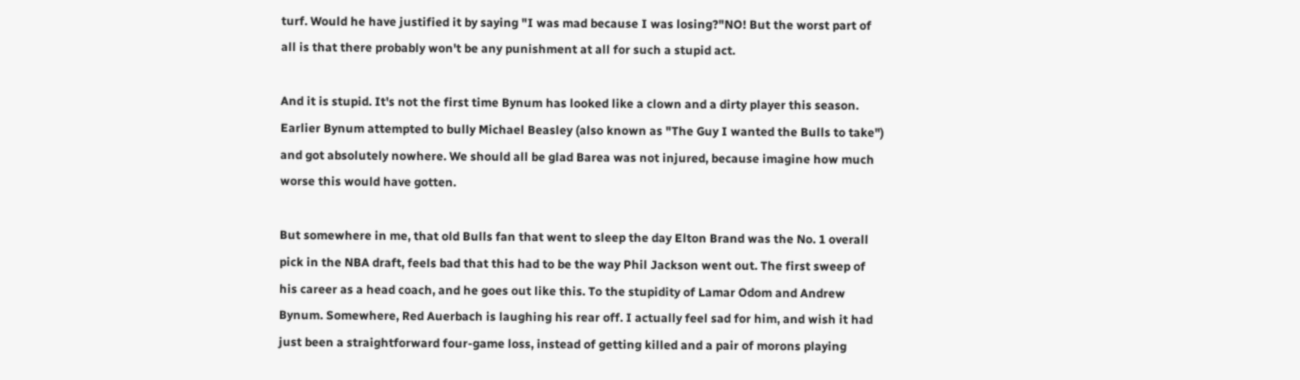turf. Would he have justified it by saying "I was mad because I was losing?"NO! But the worst part of all is that there probably won't be any punishment at all for such a stupid act.

And it is stupid. It's not the first time Bynum has looked like a clown and a dirty player this season. Earlier Bynum attempted to bully Michael Beasley (also known as "The Guy I wanted the Bulls to take") and got absolutely nowhere. We should all be glad Barea was not injured, because imagine how much worse this would have gotten.

But somewhere in me, that old Bulls fan that went to sleep the day Elton Brand was the No. 1 overall pick in the NBA draft, feels bad that this had to be the way Phil Jackson went out. The first sweep of his career as a head coach, and he goes out like this. To the stupidity of Lamar Odom and Andrew Bynum. Somewhere, Red Auerbach is laughing his rear off. I actually feel sad for him, and wish it had just been a straightforward four-game loss, instead of getting killed and a pair of morons playing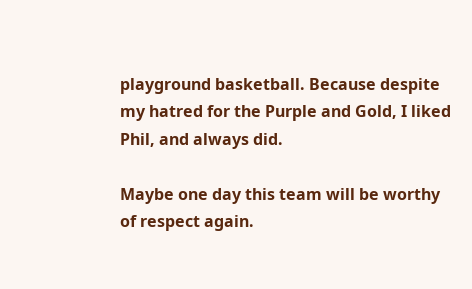playground basketball. Because despite my hatred for the Purple and Gold, I liked Phil, and always did.

Maybe one day this team will be worthy of respect again.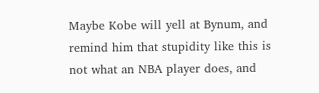Maybe Kobe will yell at Bynum, and remind him that stupidity like this is not what an NBA player does, and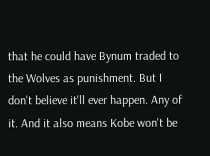that he could have Bynum traded to the Wolves as punishment. But I don't believe it'll ever happen. Any of it. And it also means Kobe won't be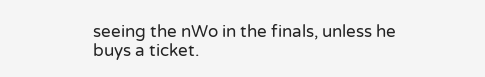seeing the nWo in the finals, unless he buys a ticket.